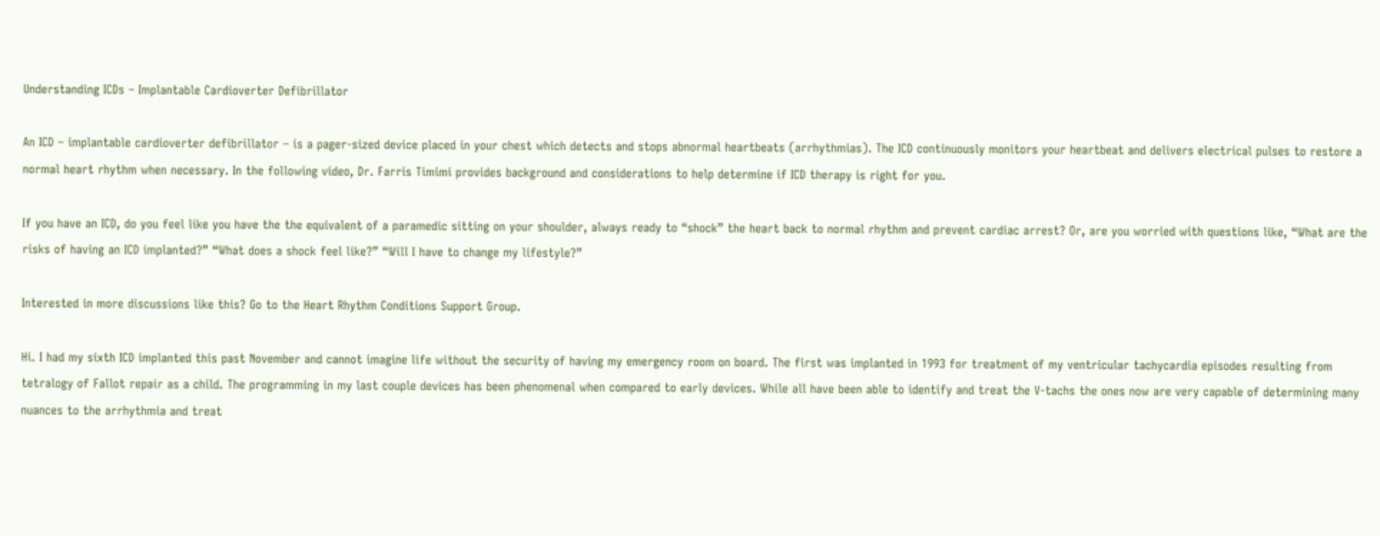Understanding ICDs – Implantable Cardioverter Defibrillator

An ICD – implantable cardioverter defibrillator – is a pager-sized device placed in your chest which detects and stops abnormal heartbeats (arrhythmias). The ICD continuously monitors your heartbeat and delivers electrical pulses to restore a normal heart rhythm when necessary. In the following video, Dr. Farris Timimi provides background and considerations to help determine if ICD therapy is right for you.

If you have an ICD, do you feel like you have the the equivalent of a paramedic sitting on your shoulder, always ready to “shock” the heart back to normal rhythm and prevent cardiac arrest? Or, are you worried with questions like, “What are the risks of having an ICD implanted?” “What does a shock feel like?” “Will I have to change my lifestyle?”

Interested in more discussions like this? Go to the Heart Rhythm Conditions Support Group.

Hi. I had my sixth ICD implanted this past November and cannot imagine life without the security of having my emergency room on board. The first was implanted in 1993 for treatment of my ventricular tachycardia episodes resulting from tetralogy of Fallot repair as a child. The programming in my last couple devices has been phenomenal when compared to early devices. While all have been able to identify and treat the V-tachs the ones now are very capable of determining many nuances to the arrhythmia and treat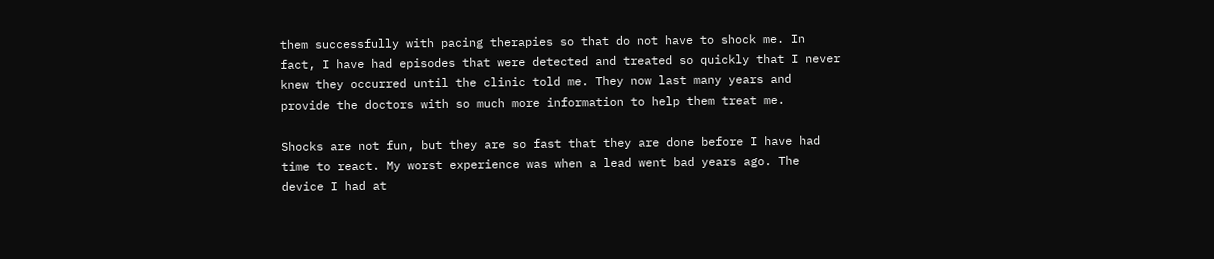them successfully with pacing therapies so that do not have to shock me. In fact, I have had episodes that were detected and treated so quickly that I never knew they occurred until the clinic told me. They now last many years and provide the doctors with so much more information to help them treat me.

Shocks are not fun, but they are so fast that they are done before I have had time to react. My worst experience was when a lead went bad years ago. The device I had at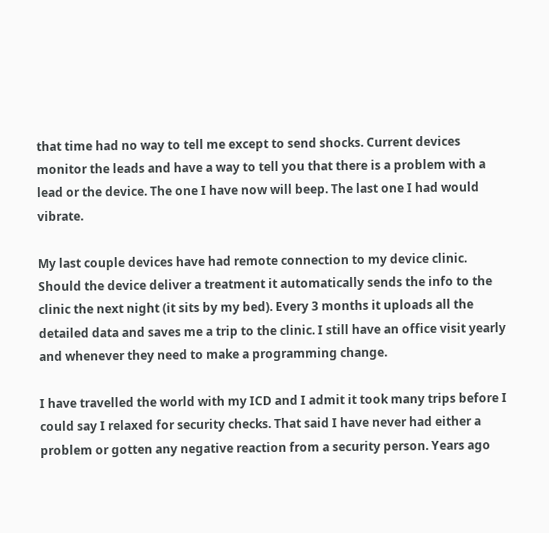that time had no way to tell me except to send shocks. Current devices monitor the leads and have a way to tell you that there is a problem with a lead or the device. The one I have now will beep. The last one I had would vibrate.

My last couple devices have had remote connection to my device clinic. Should the device deliver a treatment it automatically sends the info to the clinic the next night (it sits by my bed). Every 3 months it uploads all the detailed data and saves me a trip to the clinic. I still have an office visit yearly and whenever they need to make a programming change.

I have travelled the world with my ICD and I admit it took many trips before I could say I relaxed for security checks. That said I have never had either a problem or gotten any negative reaction from a security person. Years ago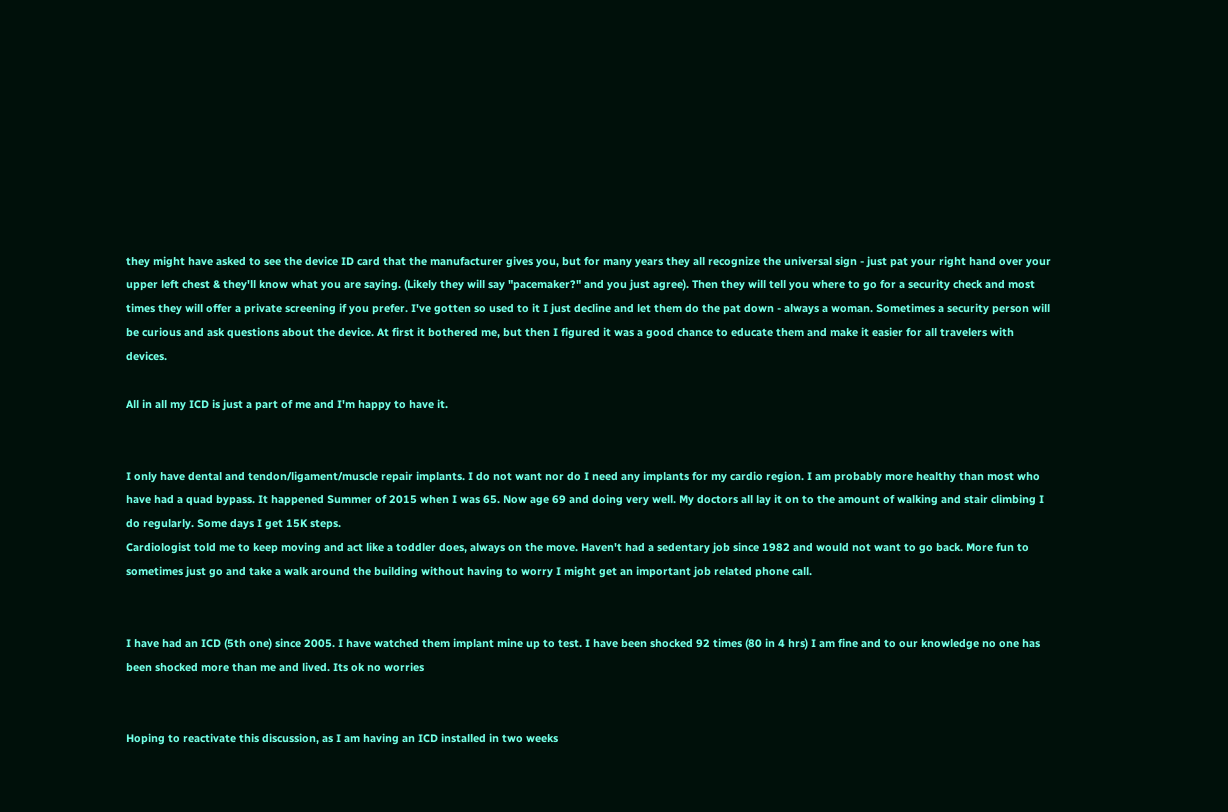they might have asked to see the device ID card that the manufacturer gives you, but for many years they all recognize the universal sign - just pat your right hand over your upper left chest & they'll know what you are saying. (Likely they will say "pacemaker?" and you just agree). Then they will tell you where to go for a security check and most times they will offer a private screening if you prefer. I've gotten so used to it I just decline and let them do the pat down - always a woman. Sometimes a security person will be curious and ask questions about the device. At first it bothered me, but then I figured it was a good chance to educate them and make it easier for all travelers with devices.

All in all my ICD is just a part of me and I'm happy to have it.


I only have dental and tendon/ligament/muscle repair implants. I do not want nor do I need any implants for my cardio region. I am probably more healthy than most who have had a quad bypass. It happened Summer of 2015 when I was 65. Now age 69 and doing very well. My doctors all lay it on to the amount of walking and stair climbing I do regularly. Some days I get 15K steps.
Cardiologist told me to keep moving and act like a toddler does, always on the move. Haven't had a sedentary job since 1982 and would not want to go back. More fun to sometimes just go and take a walk around the building without having to worry I might get an important job related phone call.


I have had an ICD (5th one) since 2005. I have watched them implant mine up to test. I have been shocked 92 times (80 in 4 hrs) I am fine and to our knowledge no one has been shocked more than me and lived. Its ok no worries


Hoping to reactivate this discussion, as I am having an ICD installed in two weeks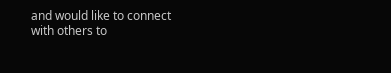and would like to connect with others to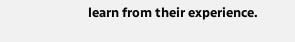learn from their experience.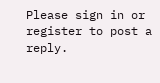Please sign in or register to post a reply.